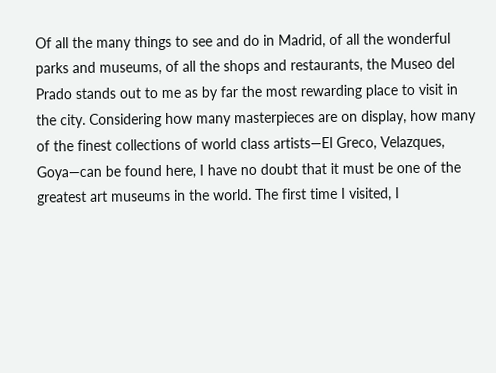Of all the many things to see and do in Madrid, of all the wonderful parks and museums, of all the shops and restaurants, the Museo del Prado stands out to me as by far the most rewarding place to visit in the city. Considering how many masterpieces are on display, how many of the finest collections of world class artists—El Greco, Velazques, Goya—can be found here, I have no doubt that it must be one of the greatest art museums in the world. The first time I visited, I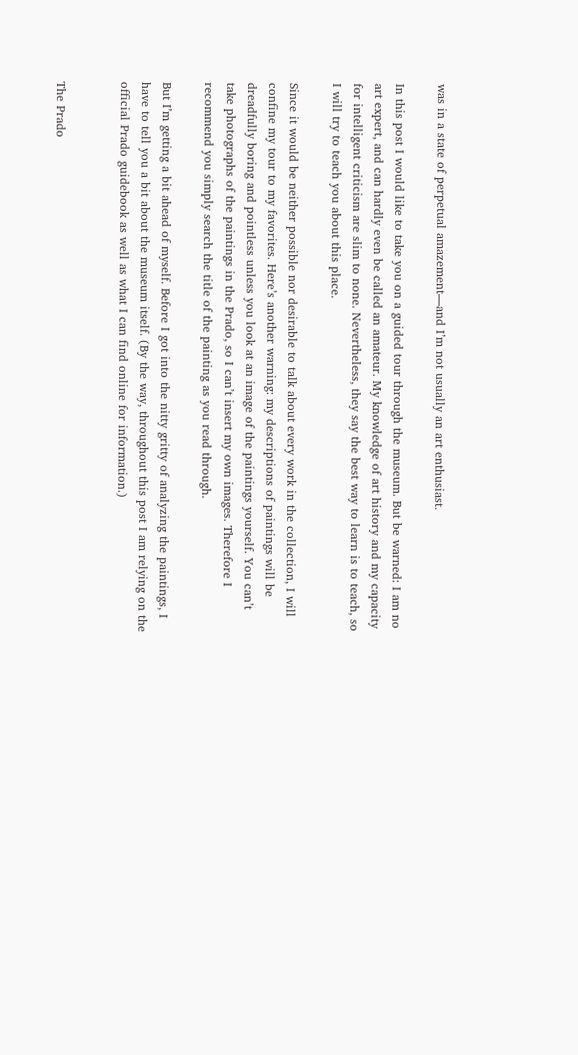was in a state of perpetual amazement—and I’m not usually an art enthusiast.

In this post I would like to take you on a guided tour through the museum. But be warned: I am no art expert, and can hardly even be called an amateur. My knowledge of art history and my capacity for intelligent criticism are slim to none. Nevertheless, they say the best way to learn is to teach, so I will try to teach you about this place.

Since it would be neither possible nor desirable to talk about every work in the collection, I will confine my tour to my favorites. Here’s another warning: my descriptions of paintings will be dreadfully boring and pointless unless you look at an image of the paintings yourself. You can’t take photographs of the paintings in the Prado, so I can’t insert my own images. Therefore I recommend you simply search the title of the painting as you read through.

But I’m getting a bit ahead of myself. Before I got into the nitty gritty of analyzing the paintings, I have to tell you a bit about the museum itself. (By the way, throughout this post I am relying on the official Prado guidebook as well as what I can find online for information.)


The Prado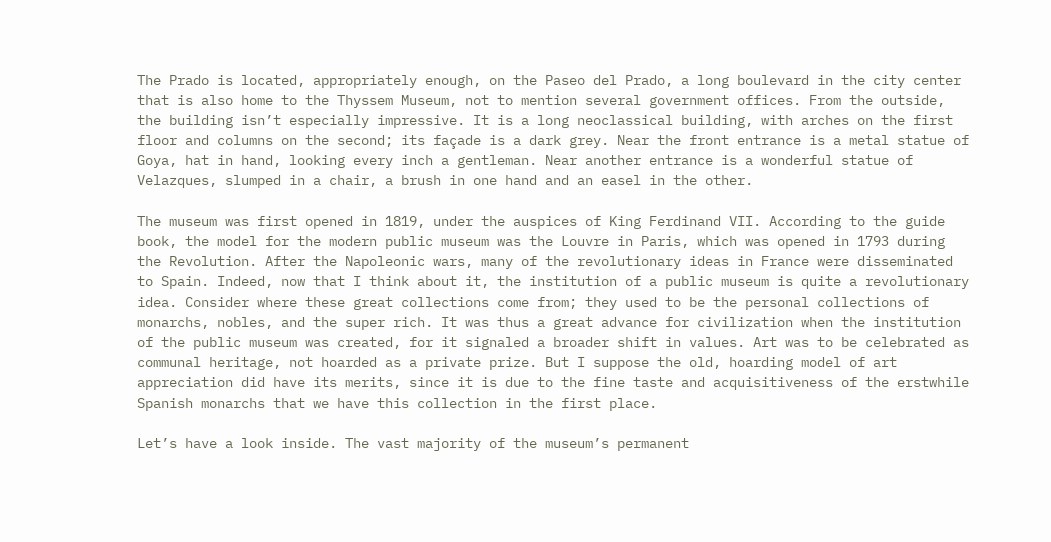The Prado is located, appropriately enough, on the Paseo del Prado, a long boulevard in the city center that is also home to the Thyssem Museum, not to mention several government offices. From the outside, the building isn’t especially impressive. It is a long neoclassical building, with arches on the first floor and columns on the second; its façade is a dark grey. Near the front entrance is a metal statue of Goya, hat in hand, looking every inch a gentleman. Near another entrance is a wonderful statue of Velazques, slumped in a chair, a brush in one hand and an easel in the other.

The museum was first opened in 1819, under the auspices of King Ferdinand VII. According to the guide book, the model for the modern public museum was the Louvre in Paris, which was opened in 1793 during the Revolution. After the Napoleonic wars, many of the revolutionary ideas in France were disseminated to Spain. Indeed, now that I think about it, the institution of a public museum is quite a revolutionary idea. Consider where these great collections come from; they used to be the personal collections of monarchs, nobles, and the super rich. It was thus a great advance for civilization when the institution of the public museum was created, for it signaled a broader shift in values. Art was to be celebrated as communal heritage, not hoarded as a private prize. But I suppose the old, hoarding model of art appreciation did have its merits, since it is due to the fine taste and acquisitiveness of the erstwhile Spanish monarchs that we have this collection in the first place.

Let’s have a look inside. The vast majority of the museum’s permanent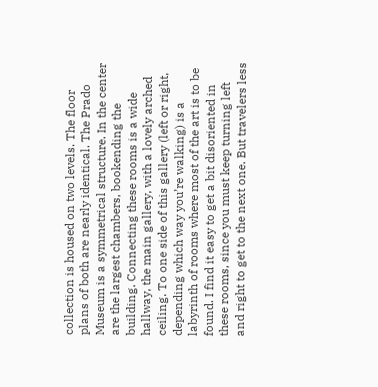collection is housed on two levels. The floor plans of both are nearly identical. The Prado Museum is a symmetrical structure. In the center are the largest chambers, bookending the building. Connecting these rooms is a wide hallway, the main gallery, with a lovely arched ceiling. To one side of this gallery (left or right, depending which way you’re walking) is a labyrinth of rooms where most of the art is to be found. I find it easy to get a bit disoriented in these rooms, since you must keep turning left and right to get to the next one. But travelers less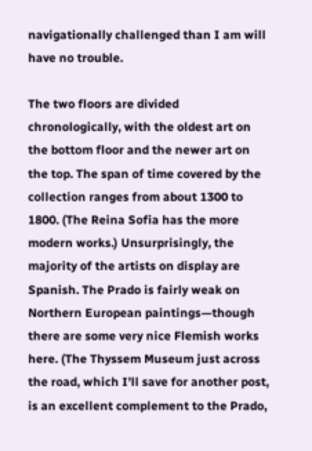navigationally challenged than I am will have no trouble.

The two floors are divided chronologically, with the oldest art on the bottom floor and the newer art on the top. The span of time covered by the collection ranges from about 1300 to 1800. (The Reina Sofia has the more modern works.) Unsurprisingly, the majority of the artists on display are Spanish. The Prado is fairly weak on Northern European paintings—though there are some very nice Flemish works here. (The Thyssem Museum just across the road, which I’ll save for another post, is an excellent complement to the Prado,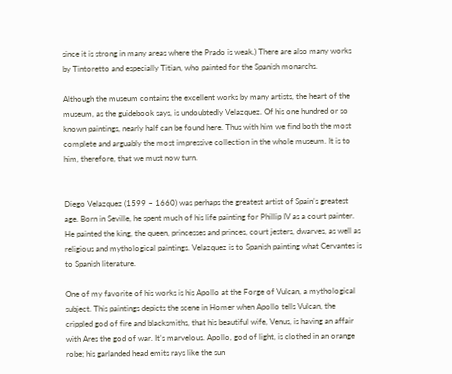since it is strong in many areas where the Prado is weak.) There are also many works by Tintoretto and especially Titian, who painted for the Spanish monarchs.

Although the museum contains the excellent works by many artists, the heart of the museum, as the guidebook says, is undoubtedly Velazquez. Of his one hundred or so known paintings, nearly half can be found here. Thus with him we find both the most complete and arguably the most impressive collection in the whole museum. It is to him, therefore, that we must now turn.


Diego Velazquez (1599 – 1660) was perhaps the greatest artist of Spain’s greatest age. Born in Seville, he spent much of his life painting for Phillip IV as a court painter. He painted the king, the queen, princesses and princes, court jesters, dwarves, as well as religious and mythological paintings. Velazquez is to Spanish painting what Cervantes is to Spanish literature.

One of my favorite of his works is his Apollo at the Forge of Vulcan, a mythological subject. This paintings depicts the scene in Homer when Apollo tells Vulcan, the crippled god of fire and blacksmiths, that his beautiful wife, Venus, is having an affair with Ares the god of war. It’s marvelous. Apollo, god of light, is clothed in an orange robe; his garlanded head emits rays like the sun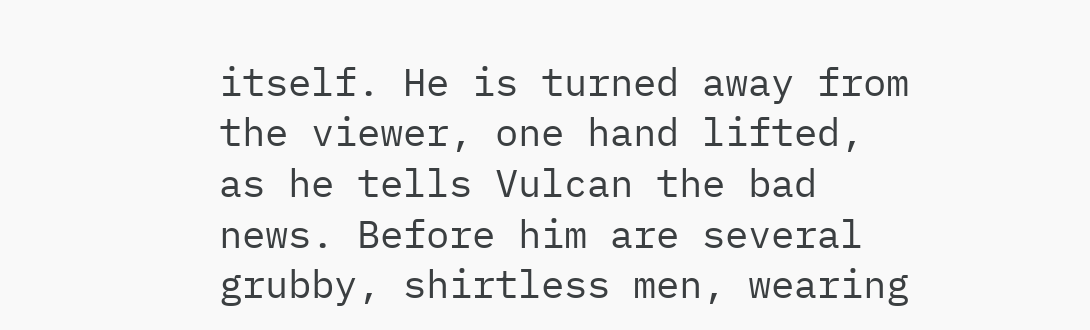itself. He is turned away from the viewer, one hand lifted, as he tells Vulcan the bad news. Before him are several grubby, shirtless men, wearing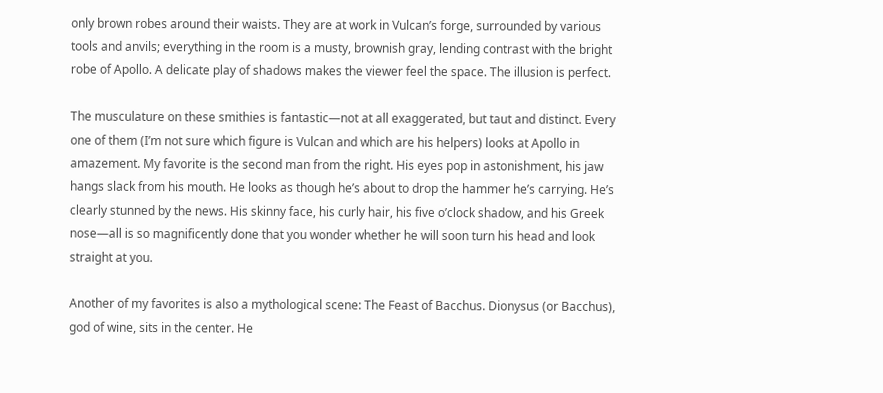only brown robes around their waists. They are at work in Vulcan’s forge, surrounded by various tools and anvils; everything in the room is a musty, brownish gray, lending contrast with the bright robe of Apollo. A delicate play of shadows makes the viewer feel the space. The illusion is perfect.

The musculature on these smithies is fantastic—not at all exaggerated, but taut and distinct. Every one of them (I’m not sure which figure is Vulcan and which are his helpers) looks at Apollo in amazement. My favorite is the second man from the right. His eyes pop in astonishment, his jaw hangs slack from his mouth. He looks as though he’s about to drop the hammer he’s carrying. He’s clearly stunned by the news. His skinny face, his curly hair, his five o’clock shadow, and his Greek nose—all is so magnificently done that you wonder whether he will soon turn his head and look straight at you.

Another of my favorites is also a mythological scene: The Feast of Bacchus. Dionysus (or Bacchus), god of wine, sits in the center. He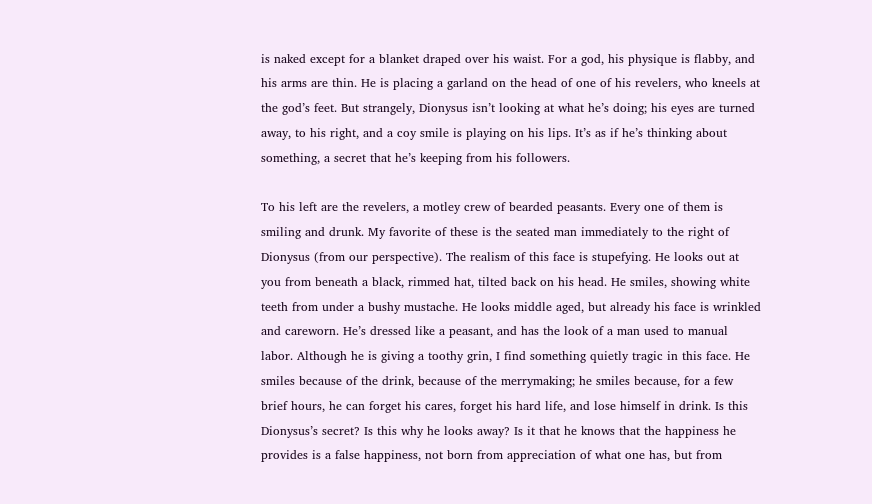is naked except for a blanket draped over his waist. For a god, his physique is flabby, and his arms are thin. He is placing a garland on the head of one of his revelers, who kneels at the god’s feet. But strangely, Dionysus isn’t looking at what he’s doing; his eyes are turned away, to his right, and a coy smile is playing on his lips. It’s as if he’s thinking about something, a secret that he’s keeping from his followers.

To his left are the revelers, a motley crew of bearded peasants. Every one of them is smiling and drunk. My favorite of these is the seated man immediately to the right of Dionysus (from our perspective). The realism of this face is stupefying. He looks out at you from beneath a black, rimmed hat, tilted back on his head. He smiles, showing white teeth from under a bushy mustache. He looks middle aged, but already his face is wrinkled and careworn. He’s dressed like a peasant, and has the look of a man used to manual labor. Although he is giving a toothy grin, I find something quietly tragic in this face. He smiles because of the drink, because of the merrymaking; he smiles because, for a few brief hours, he can forget his cares, forget his hard life, and lose himself in drink. Is this Dionysus’s secret? Is this why he looks away? Is it that he knows that the happiness he provides is a false happiness, not born from appreciation of what one has, but from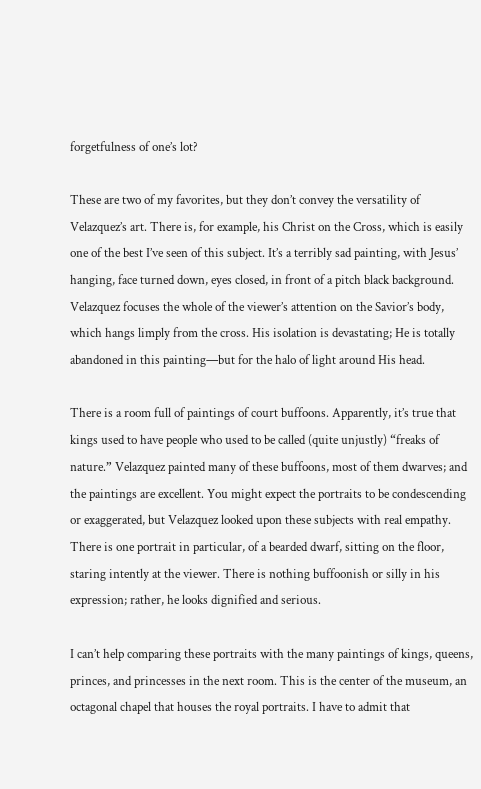forgetfulness of one’s lot?

These are two of my favorites, but they don’t convey the versatility of Velazquez’s art. There is, for example, his Christ on the Cross, which is easily one of the best I’ve seen of this subject. It’s a terribly sad painting, with Jesus’ hanging, face turned down, eyes closed, in front of a pitch black background. Velazquez focuses the whole of the viewer’s attention on the Savior’s body, which hangs limply from the cross. His isolation is devastating; He is totally abandoned in this painting—but for the halo of light around His head.

There is a room full of paintings of court buffoons. Apparently, it’s true that kings used to have people who used to be called (quite unjustly) “freaks of nature.” Velazquez painted many of these buffoons, most of them dwarves; and the paintings are excellent. You might expect the portraits to be condescending or exaggerated, but Velazquez looked upon these subjects with real empathy. There is one portrait in particular, of a bearded dwarf, sitting on the floor, staring intently at the viewer. There is nothing buffoonish or silly in his expression; rather, he looks dignified and serious.

I can’t help comparing these portraits with the many paintings of kings, queens, princes, and princesses in the next room. This is the center of the museum, an octagonal chapel that houses the royal portraits. I have to admit that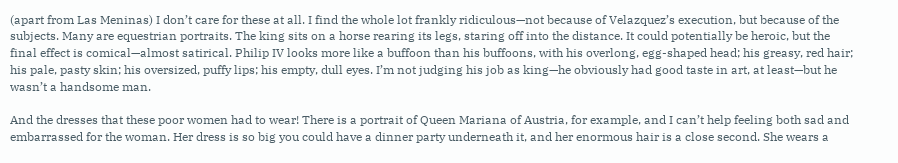(apart from Las Meninas) I don’t care for these at all. I find the whole lot frankly ridiculous—not because of Velazquez’s execution, but because of the subjects. Many are equestrian portraits. The king sits on a horse rearing its legs, staring off into the distance. It could potentially be heroic, but the final effect is comical—almost satirical. Philip IV looks more like a buffoon than his buffoons, with his overlong, egg-shaped head; his greasy, red hair; his pale, pasty skin; his oversized, puffy lips; his empty, dull eyes. I’m not judging his job as king—he obviously had good taste in art, at least—but he wasn’t a handsome man.

And the dresses that these poor women had to wear! There is a portrait of Queen Mariana of Austria, for example, and I can’t help feeling both sad and embarrassed for the woman. Her dress is so big you could have a dinner party underneath it, and her enormous hair is a close second. She wears a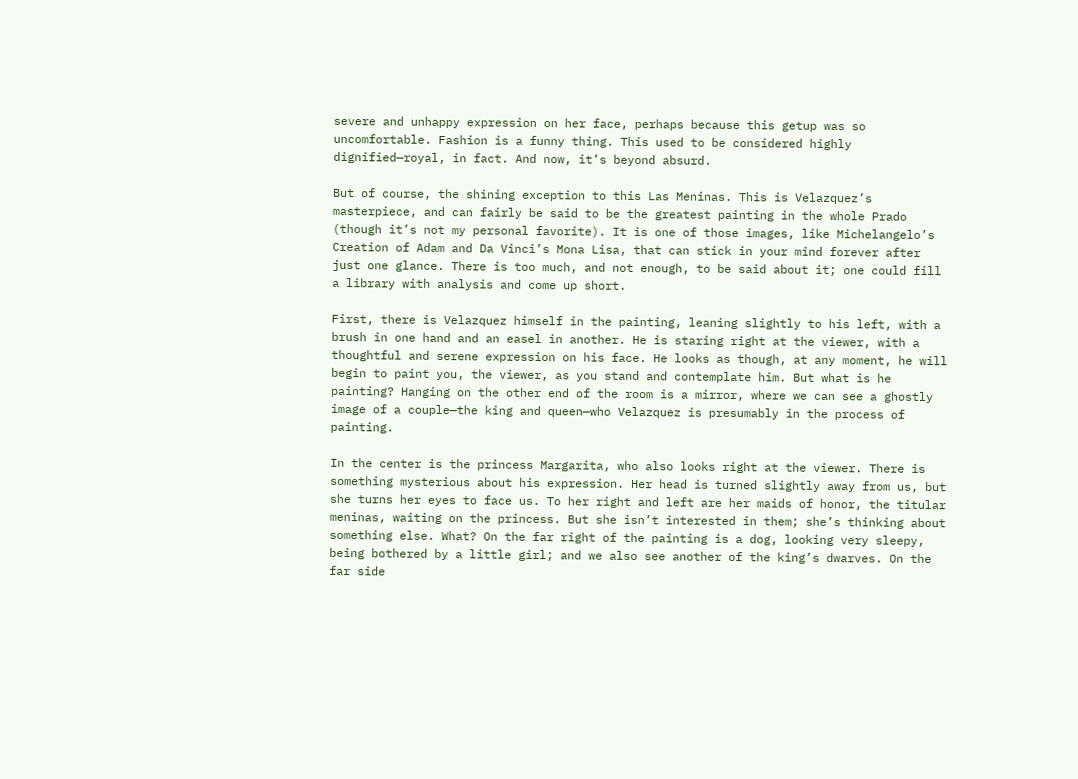severe and unhappy expression on her face, perhaps because this getup was so uncomfortable. Fashion is a funny thing. This used to be considered highly dignified—royal, in fact. And now, it’s beyond absurd.

But of course, the shining exception to this Las Meninas. This is Velazquez’s masterpiece, and can fairly be said to be the greatest painting in the whole Prado (though it’s not my personal favorite). It is one of those images, like Michelangelo’s Creation of Adam and Da Vinci’s Mona Lisa, that can stick in your mind forever after just one glance. There is too much, and not enough, to be said about it; one could fill a library with analysis and come up short.

First, there is Velazquez himself in the painting, leaning slightly to his left, with a brush in one hand and an easel in another. He is staring right at the viewer, with a thoughtful and serene expression on his face. He looks as though, at any moment, he will begin to paint you, the viewer, as you stand and contemplate him. But what is he painting? Hanging on the other end of the room is a mirror, where we can see a ghostly image of a couple—the king and queen—who Velazquez is presumably in the process of painting.

In the center is the princess Margarita, who also looks right at the viewer. There is something mysterious about his expression. Her head is turned slightly away from us, but she turns her eyes to face us. To her right and left are her maids of honor, the titular meninas, waiting on the princess. But she isn’t interested in them; she’s thinking about something else. What? On the far right of the painting is a dog, looking very sleepy, being bothered by a little girl; and we also see another of the king’s dwarves. On the far side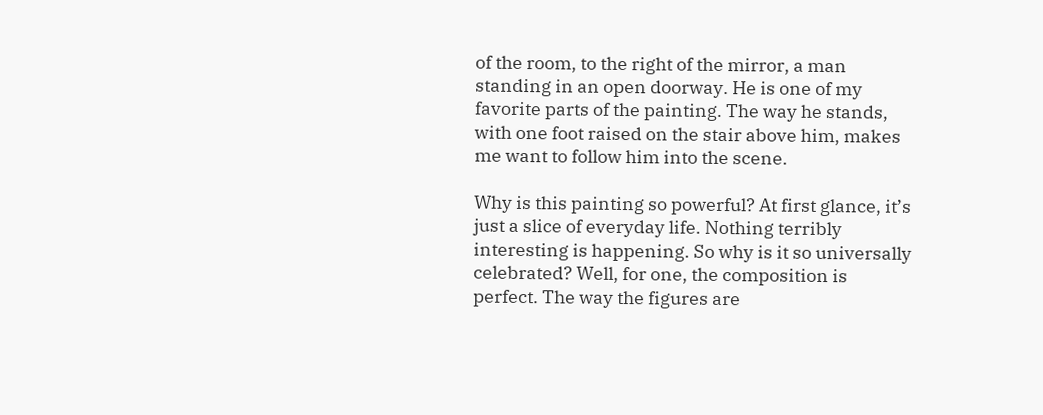of the room, to the right of the mirror, a man standing in an open doorway. He is one of my favorite parts of the painting. The way he stands, with one foot raised on the stair above him, makes me want to follow him into the scene.

Why is this painting so powerful? At first glance, it’s just a slice of everyday life. Nothing terribly interesting is happening. So why is it so universally celebrated? Well, for one, the composition is perfect. The way the figures are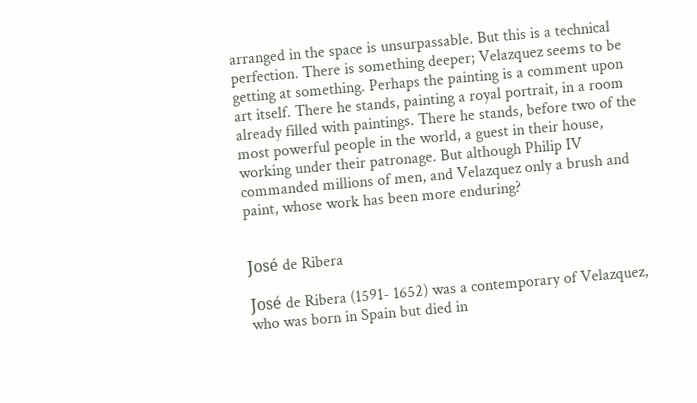arranged in the space is unsurpassable. But this is a technical perfection. There is something deeper; Velazquez seems to be getting at something. Perhaps the painting is a comment upon art itself. There he stands, painting a royal portrait, in a room already filled with paintings. There he stands, before two of the most powerful people in the world, a guest in their house, working under their patronage. But although Philip IV commanded millions of men, and Velazquez only a brush and paint, whose work has been more enduring?


José de Ribera

José de Ribera (1591- 1652) was a contemporary of Velazquez, who was born in Spain but died in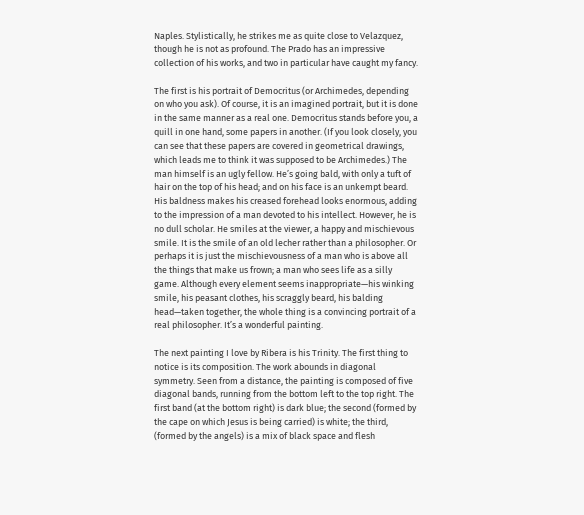Naples. Stylistically, he strikes me as quite close to Velazquez, though he is not as profound. The Prado has an impressive collection of his works, and two in particular have caught my fancy.

The first is his portrait of Democritus (or Archimedes, depending on who you ask). Of course, it is an imagined portrait, but it is done in the same manner as a real one. Democritus stands before you, a quill in one hand, some papers in another. (If you look closely, you can see that these papers are covered in geometrical drawings, which leads me to think it was supposed to be Archimedes.) The man himself is an ugly fellow. He’s going bald, with only a tuft of hair on the top of his head; and on his face is an unkempt beard. His baldness makes his creased forehead looks enormous, adding to the impression of a man devoted to his intellect. However, he is no dull scholar. He smiles at the viewer, a happy and mischievous smile. It is the smile of an old lecher rather than a philosopher. Or perhaps it is just the mischievousness of a man who is above all the things that make us frown; a man who sees life as a silly game. Although every element seems inappropriate—his winking smile, his peasant clothes, his scraggly beard, his balding head—taken together, the whole thing is a convincing portrait of a real philosopher. It’s a wonderful painting.

The next painting I love by Ribera is his Trinity. The first thing to notice is its composition. The work abounds in diagonal symmetry. Seen from a distance, the painting is composed of five diagonal bands, running from the bottom left to the top right. The first band (at the bottom right) is dark blue; the second (formed by the cape on which Jesus is being carried) is white; the third, (formed by the angels) is a mix of black space and flesh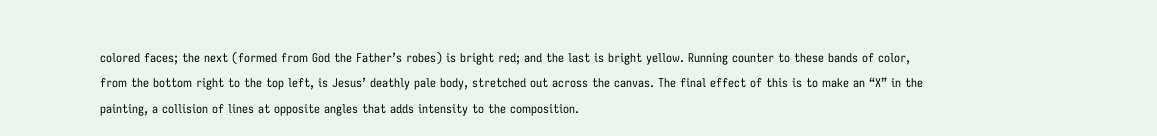colored faces; the next (formed from God the Father’s robes) is bright red; and the last is bright yellow. Running counter to these bands of color, from the bottom right to the top left, is Jesus’ deathly pale body, stretched out across the canvas. The final effect of this is to make an “X” in the painting, a collision of lines at opposite angles that adds intensity to the composition.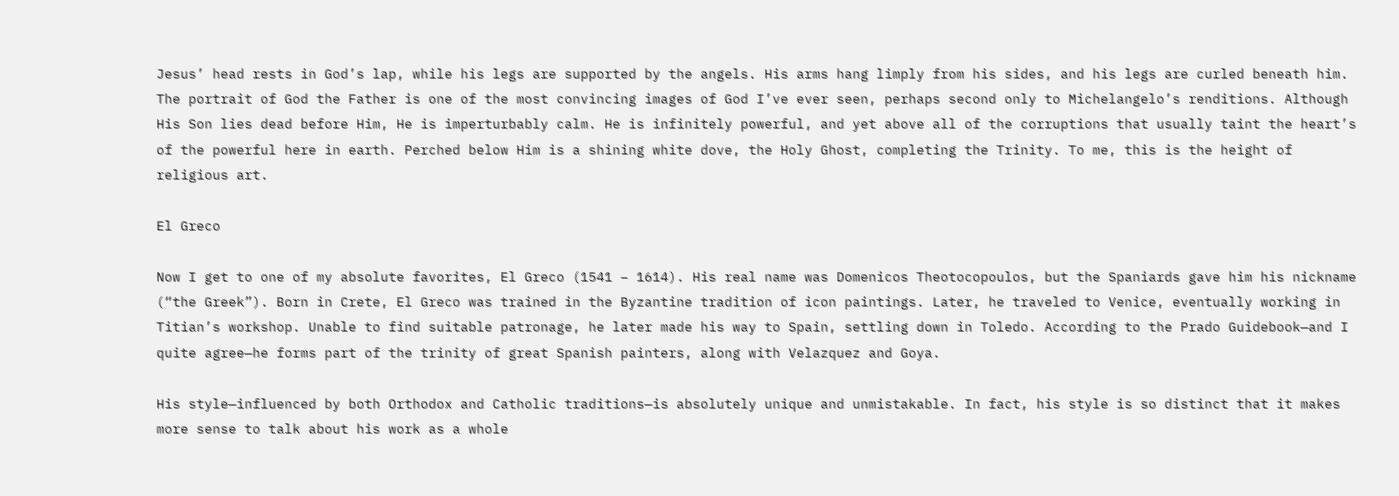Jesus’ head rests in God’s lap, while his legs are supported by the angels. His arms hang limply from his sides, and his legs are curled beneath him. The portrait of God the Father is one of the most convincing images of God I’ve ever seen, perhaps second only to Michelangelo’s renditions. Although His Son lies dead before Him, He is imperturbably calm. He is infinitely powerful, and yet above all of the corruptions that usually taint the heart’s of the powerful here in earth. Perched below Him is a shining white dove, the Holy Ghost, completing the Trinity. To me, this is the height of religious art.

El Greco

Now I get to one of my absolute favorites, El Greco (1541 – 1614). His real name was Domenicos Theotocopoulos, but the Spaniards gave him his nickname (“the Greek”). Born in Crete, El Greco was trained in the Byzantine tradition of icon paintings. Later, he traveled to Venice, eventually working in Titian’s workshop. Unable to find suitable patronage, he later made his way to Spain, settling down in Toledo. According to the Prado Guidebook—and I quite agree—he forms part of the trinity of great Spanish painters, along with Velazquez and Goya.

His style—influenced by both Orthodox and Catholic traditions—is absolutely unique and unmistakable. In fact, his style is so distinct that it makes more sense to talk about his work as a whole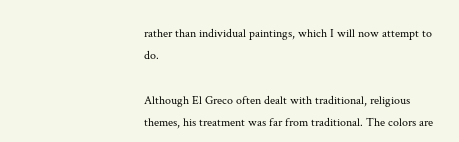rather than individual paintings, which I will now attempt to do.

Although El Greco often dealt with traditional, religious themes, his treatment was far from traditional. The colors are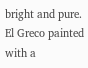bright and pure. El Greco painted with a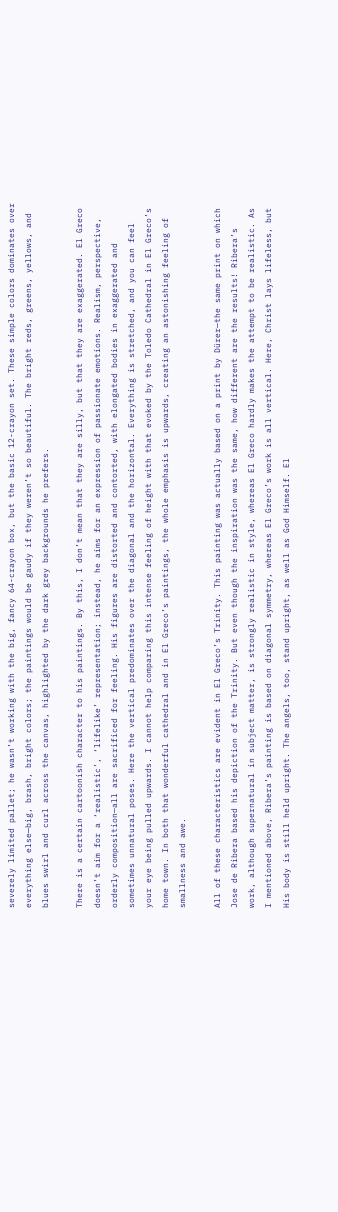severely limited pallet; he wasn’t working with the big, fancy 64-crayon box, but the basic 12-crayon set. These simple colors dominates over everything else—big, brash, bright colors; the paintings would be gaudy if they weren’t so beautiful. The bright reds, greens, yellows, and blues swirl and curl across the canvas, highlighted by the dark grey backgrounds he prefers.

There is a certain cartoonish character to his paintings. By this, I don’t mean that they are silly, but that they are exaggerated. El Greco doesn’t aim for a ‘realistic’, ‘lifelike’ representation; instead, he aims for an expression of passionate emotions. Realism, perspective, orderly composition—all are sacrificed for feeling. His figures are distorted and contorted, with elongated bodies in exaggerated and sometimes unnatural poses. Here the vertical predominates over the diagonal and the horizontal. Everything is stretched, and you can feel your eye being pulled upwards. I cannot help comparing this intense feeling of height with that evoked by the Toledo Cathedral in El Greco’s home town. In both that wonderful cathedral and in El Greco’s paintings, the whole emphasis is upwards, creating an astonishing feeling of smallness and awe.

All of these characteristics are evident in El Greco’s Trinity. This painting was actually based on a print by Dürer—the same print on which Jose de Ribera based his depiction of the Trinity. But even though the inspiration was the same, how different are the results! Ribera’s work, although supernatural in subject matter, is strongly realistic in style, whereas El Greco hardly makes the attempt to be realistic. As I mentioned above, Ribera’s painting is based on diagonal symmetry, whereas El Greco’s work is all vertical. Here, Christ lays lifeless, but His body is still held upright. The angels, too, stand upright, as well as God Himself. El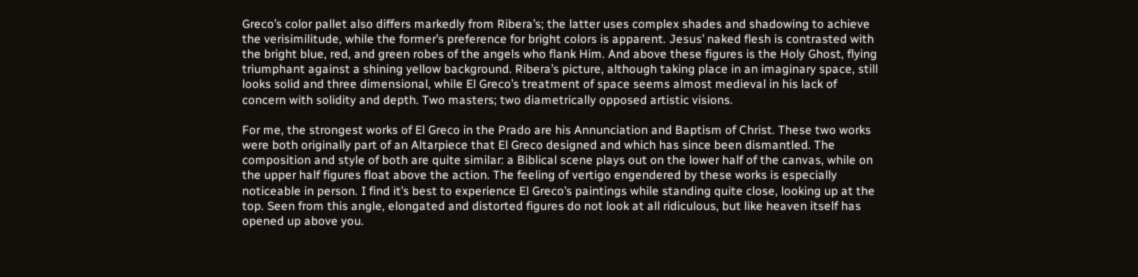Greco’s color pallet also differs markedly from Ribera’s; the latter uses complex shades and shadowing to achieve the verisimilitude, while the former’s preference for bright colors is apparent. Jesus’ naked flesh is contrasted with the bright blue, red, and green robes of the angels who flank Him. And above these figures is the Holy Ghost, flying triumphant against a shining yellow background. Ribera’s picture, although taking place in an imaginary space, still looks solid and three dimensional, while El Greco’s treatment of space seems almost medieval in his lack of concern with solidity and depth. Two masters; two diametrically opposed artistic visions.

For me, the strongest works of El Greco in the Prado are his Annunciation and Baptism of Christ. These two works were both originally part of an Altarpiece that El Greco designed and which has since been dismantled. The composition and style of both are quite similar: a Biblical scene plays out on the lower half of the canvas, while on the upper half figures float above the action. The feeling of vertigo engendered by these works is especially noticeable in person. I find it’s best to experience El Greco’s paintings while standing quite close, looking up at the top. Seen from this angle, elongated and distorted figures do not look at all ridiculous, but like heaven itself has opened up above you.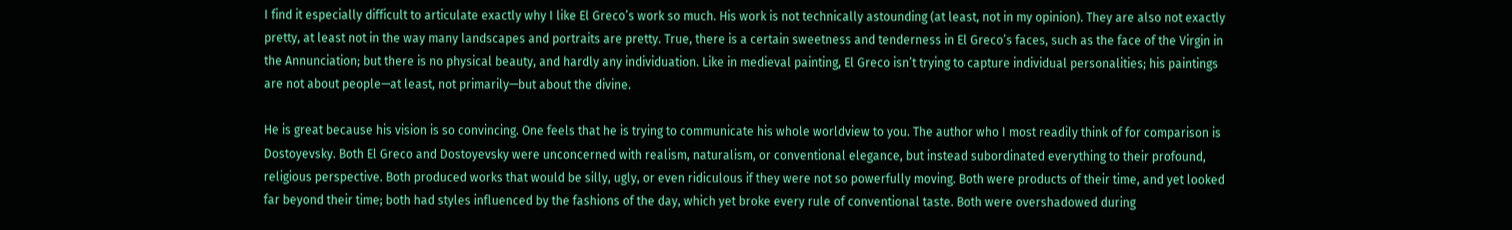I find it especially difficult to articulate exactly why I like El Greco’s work so much. His work is not technically astounding (at least, not in my opinion). They are also not exactly pretty, at least not in the way many landscapes and portraits are pretty. True, there is a certain sweetness and tenderness in El Greco’s faces, such as the face of the Virgin in the Annunciation; but there is no physical beauty, and hardly any individuation. Like in medieval painting, El Greco isn’t trying to capture individual personalities; his paintings are not about people—at least, not primarily—but about the divine.

He is great because his vision is so convincing. One feels that he is trying to communicate his whole worldview to you. The author who I most readily think of for comparison is Dostoyevsky. Both El Greco and Dostoyevsky were unconcerned with realism, naturalism, or conventional elegance, but instead subordinated everything to their profound, religious perspective. Both produced works that would be silly, ugly, or even ridiculous if they were not so powerfully moving. Both were products of their time, and yet looked far beyond their time; both had styles influenced by the fashions of the day, which yet broke every rule of conventional taste. Both were overshadowed during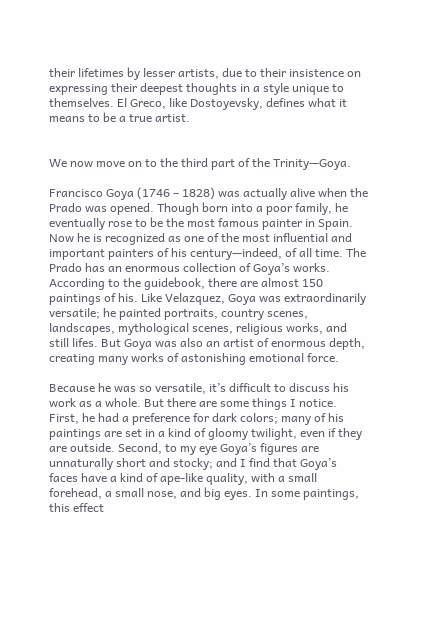their lifetimes by lesser artists, due to their insistence on expressing their deepest thoughts in a style unique to themselves. El Greco, like Dostoyevsky, defines what it means to be a true artist.


We now move on to the third part of the Trinity—Goya.

Francisco Goya (1746 – 1828) was actually alive when the Prado was opened. Though born into a poor family, he eventually rose to be the most famous painter in Spain. Now he is recognized as one of the most influential and important painters of his century—indeed, of all time. The Prado has an enormous collection of Goya’s works. According to the guidebook, there are almost 150 paintings of his. Like Velazquez, Goya was extraordinarily versatile; he painted portraits, country scenes, landscapes, mythological scenes, religious works, and still lifes. But Goya was also an artist of enormous depth, creating many works of astonishing emotional force.

Because he was so versatile, it’s difficult to discuss his work as a whole. But there are some things I notice. First, he had a preference for dark colors; many of his paintings are set in a kind of gloomy twilight, even if they are outside. Second, to my eye Goya’s figures are unnaturally short and stocky; and I find that Goya’s faces have a kind of ape-like quality, with a small forehead, a small nose, and big eyes. In some paintings, this effect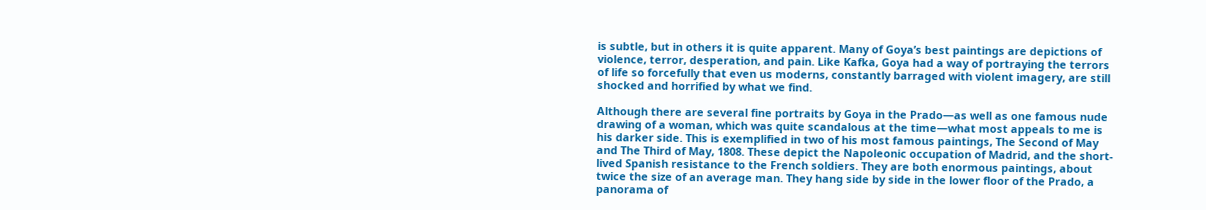is subtle, but in others it is quite apparent. Many of Goya’s best paintings are depictions of violence, terror, desperation, and pain. Like Kafka, Goya had a way of portraying the terrors of life so forcefully that even us moderns, constantly barraged with violent imagery, are still shocked and horrified by what we find.

Although there are several fine portraits by Goya in the Prado—as well as one famous nude drawing of a woman, which was quite scandalous at the time—what most appeals to me is his darker side. This is exemplified in two of his most famous paintings, The Second of May and The Third of May, 1808. These depict the Napoleonic occupation of Madrid, and the short-lived Spanish resistance to the French soldiers. They are both enormous paintings, about twice the size of an average man. They hang side by side in the lower floor of the Prado, a panorama of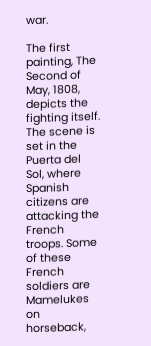war.

The first painting, The Second of May, 1808, depicts the fighting itself. The scene is set in the Puerta del Sol, where Spanish citizens are attacking the French troops. Some of these French soldiers are Mamelukes on horseback,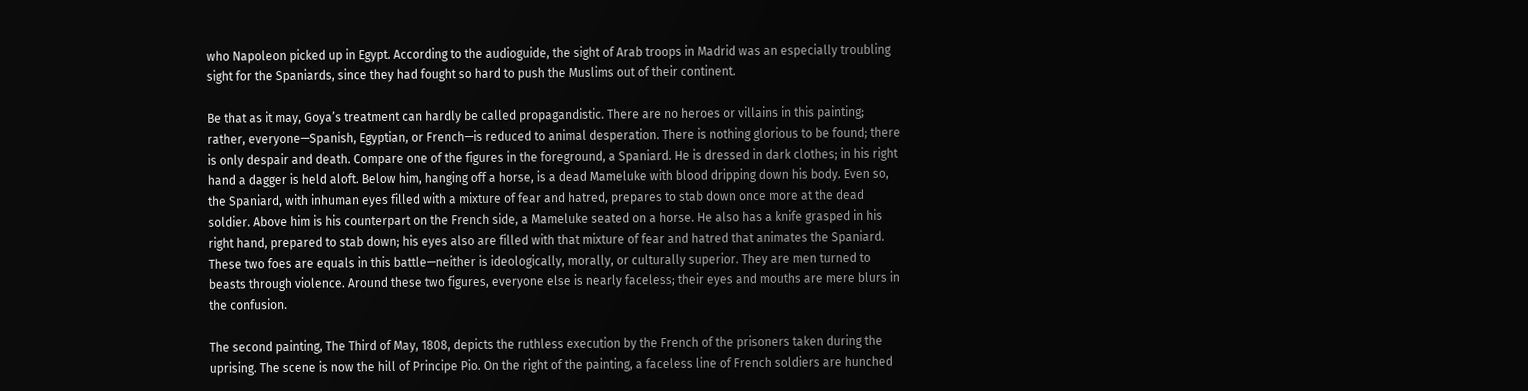who Napoleon picked up in Egypt. According to the audioguide, the sight of Arab troops in Madrid was an especially troubling sight for the Spaniards, since they had fought so hard to push the Muslims out of their continent.

Be that as it may, Goya’s treatment can hardly be called propagandistic. There are no heroes or villains in this painting; rather, everyone—Spanish, Egyptian, or French—is reduced to animal desperation. There is nothing glorious to be found; there is only despair and death. Compare one of the figures in the foreground, a Spaniard. He is dressed in dark clothes; in his right hand a dagger is held aloft. Below him, hanging off a horse, is a dead Mameluke with blood dripping down his body. Even so, the Spaniard, with inhuman eyes filled with a mixture of fear and hatred, prepares to stab down once more at the dead soldier. Above him is his counterpart on the French side, a Mameluke seated on a horse. He also has a knife grasped in his right hand, prepared to stab down; his eyes also are filled with that mixture of fear and hatred that animates the Spaniard. These two foes are equals in this battle—neither is ideologically, morally, or culturally superior. They are men turned to beasts through violence. Around these two figures, everyone else is nearly faceless; their eyes and mouths are mere blurs in the confusion.

The second painting, The Third of May, 1808, depicts the ruthless execution by the French of the prisoners taken during the uprising. The scene is now the hill of Principe Pio. On the right of the painting, a faceless line of French soldiers are hunched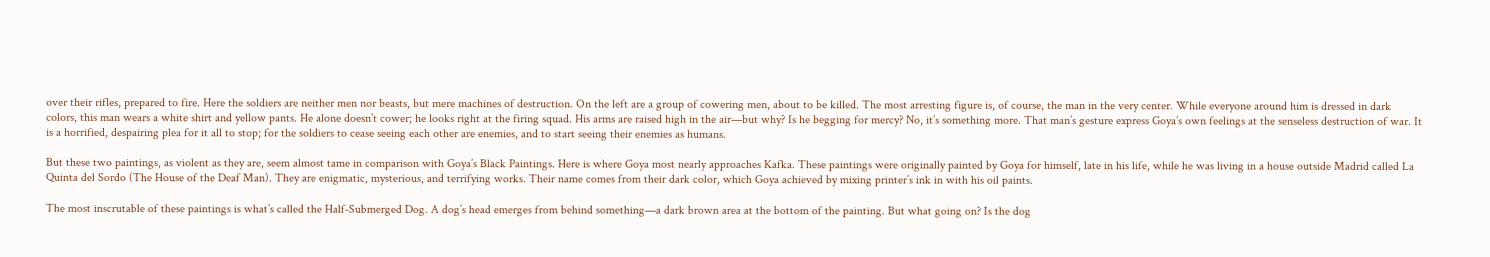over their rifles, prepared to fire. Here the soldiers are neither men nor beasts, but mere machines of destruction. On the left are a group of cowering men, about to be killed. The most arresting figure is, of course, the man in the very center. While everyone around him is dressed in dark colors, this man wears a white shirt and yellow pants. He alone doesn’t cower; he looks right at the firing squad. His arms are raised high in the air—but why? Is he begging for mercy? No, it’s something more. That man’s gesture express Goya’s own feelings at the senseless destruction of war. It is a horrified, despairing plea for it all to stop; for the soldiers to cease seeing each other are enemies, and to start seeing their enemies as humans.

But these two paintings, as violent as they are, seem almost tame in comparison with Goya’s Black Paintings. Here is where Goya most nearly approaches Kafka. These paintings were originally painted by Goya for himself, late in his life, while he was living in a house outside Madrid called La Quinta del Sordo (The House of the Deaf Man). They are enigmatic, mysterious, and terrifying works. Their name comes from their dark color, which Goya achieved by mixing printer’s ink in with his oil paints.

The most inscrutable of these paintings is what’s called the Half-Submerged Dog. A dog’s head emerges from behind something—a dark brown area at the bottom of the painting. But what going on? Is the dog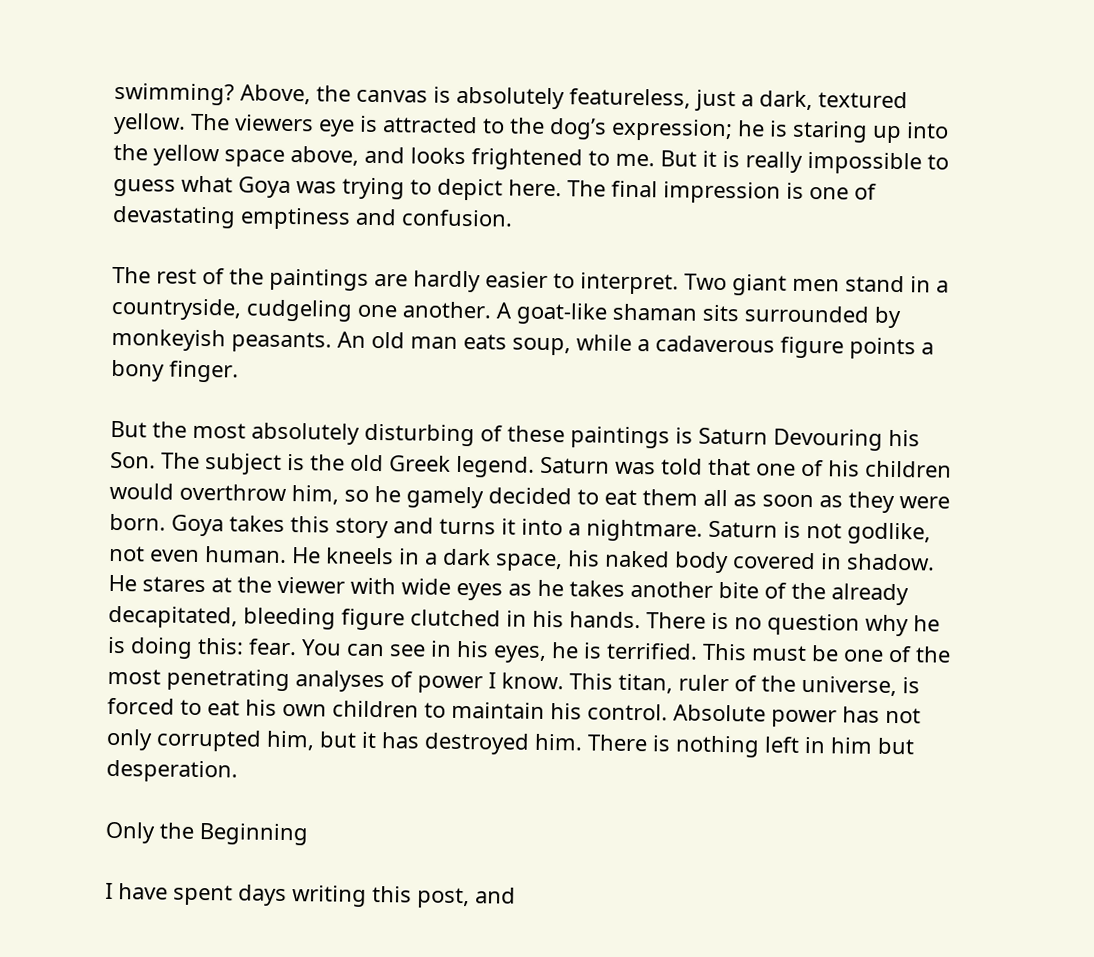swimming? Above, the canvas is absolutely featureless, just a dark, textured yellow. The viewers eye is attracted to the dog’s expression; he is staring up into the yellow space above, and looks frightened to me. But it is really impossible to guess what Goya was trying to depict here. The final impression is one of devastating emptiness and confusion.

The rest of the paintings are hardly easier to interpret. Two giant men stand in a countryside, cudgeling one another. A goat-like shaman sits surrounded by monkeyish peasants. An old man eats soup, while a cadaverous figure points a bony finger.

But the most absolutely disturbing of these paintings is Saturn Devouring his Son. The subject is the old Greek legend. Saturn was told that one of his children would overthrow him, so he gamely decided to eat them all as soon as they were born. Goya takes this story and turns it into a nightmare. Saturn is not godlike, not even human. He kneels in a dark space, his naked body covered in shadow. He stares at the viewer with wide eyes as he takes another bite of the already decapitated, bleeding figure clutched in his hands. There is no question why he is doing this: fear. You can see in his eyes, he is terrified. This must be one of the most penetrating analyses of power I know. This titan, ruler of the universe, is forced to eat his own children to maintain his control. Absolute power has not only corrupted him, but it has destroyed him. There is nothing left in him but desperation.

Only the Beginning

I have spent days writing this post, and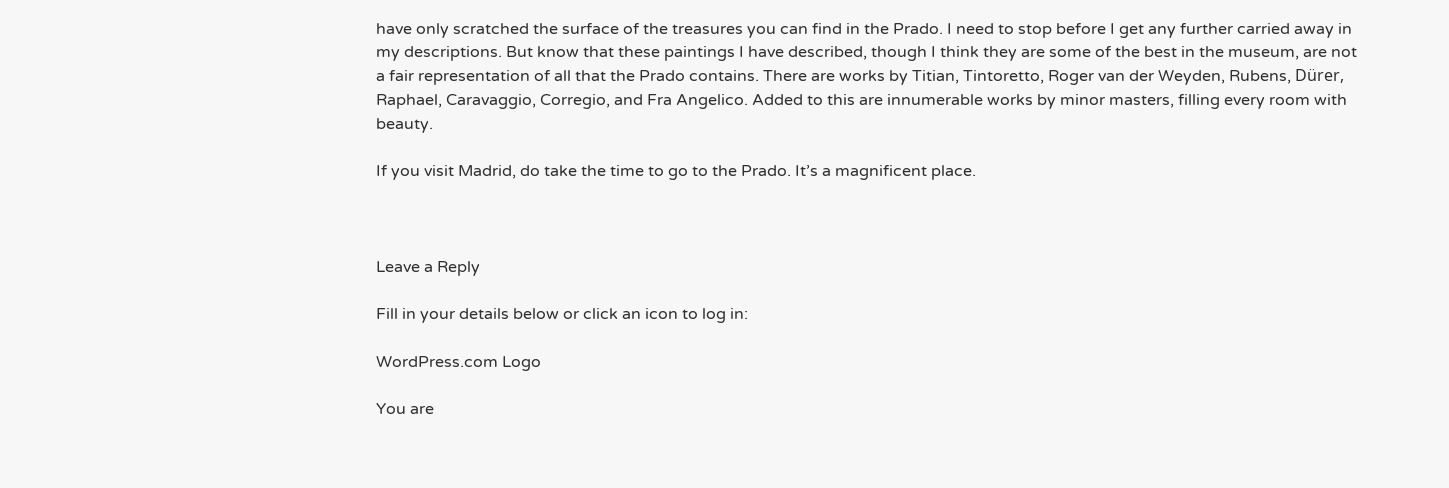have only scratched the surface of the treasures you can find in the Prado. I need to stop before I get any further carried away in my descriptions. But know that these paintings I have described, though I think they are some of the best in the museum, are not a fair representation of all that the Prado contains. There are works by Titian, Tintoretto, Roger van der Weyden, Rubens, Dürer, Raphael, Caravaggio, Corregio, and Fra Angelico. Added to this are innumerable works by minor masters, filling every room with beauty.

If you visit Madrid, do take the time to go to the Prado. It’s a magnificent place.



Leave a Reply

Fill in your details below or click an icon to log in:

WordPress.com Logo

You are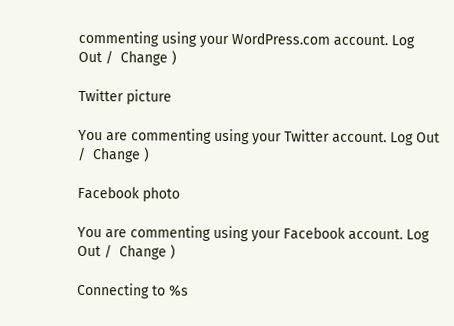commenting using your WordPress.com account. Log Out /  Change )

Twitter picture

You are commenting using your Twitter account. Log Out /  Change )

Facebook photo

You are commenting using your Facebook account. Log Out /  Change )

Connecting to %s